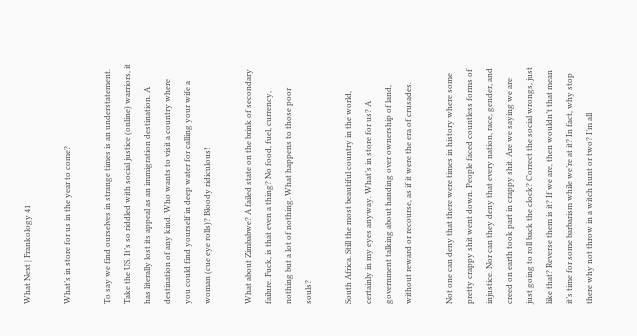What Next | Frankology 41

What’s in store for us in the year to come?

To say we find ourselves in strange times is an understatement. Take the US. It’s so riddled with social justice (online) warriors, it has literally lost its appeal as an immigration destination. A destination of any kind. Who wants to visit a country where you could find yourself in deep water for calling your wife a woman (cue eye rolls)? Bloody ridiculous!

What about Zimbabwe? A failed state on the brink of secondary failure. Fuck, is that even a thing? No food, fuel, currency, nothing but a lot of nothing. What happens to those poor souls?

South Africa. Still the most beautiful country in the world, certainly in my eyes anyway. What’s in store for us? A government talking about handing over ownership of land, without reward or recourse, as if it were the era of crusades.

Not one can deny that there were times in history where some pretty crappy shit went down. People faced countless forms of injustice. Nor can they deny that every nation, race, gender, and creed on earth took part in crappy shit. Are we saying we are just going to roll back the clock? Correct the social wrongs, just like that? Reverse them is it? If we are, then wouldn’t that mean it’s time for some barbarism while we’re at it? In fact, why stop there why not throw in a witch hunt or two? I’m all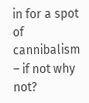in for a spot of cannibalism – if not why not?